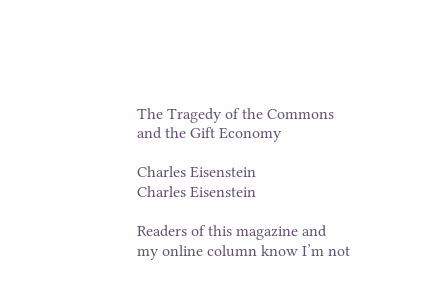The Tragedy of the Commons and the Gift Economy

Charles Eisenstein
Charles Eisenstein

Readers of this magazine and my online column know I’m not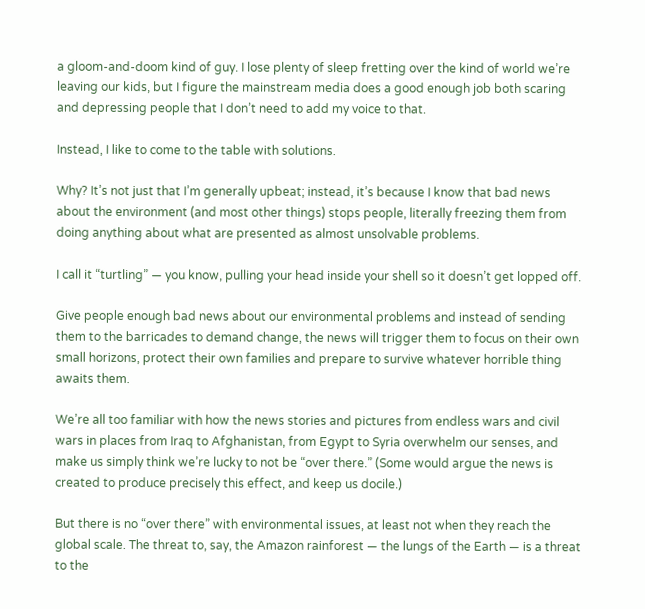a gloom-and-doom kind of guy. I lose plenty of sleep fretting over the kind of world we’re leaving our kids, but I figure the mainstream media does a good enough job both scaring and depressing people that I don’t need to add my voice to that.

Instead, I like to come to the table with solutions.

Why? It’s not just that I’m generally upbeat; instead, it’s because I know that bad news about the environment (and most other things) stops people, literally freezing them from doing anything about what are presented as almost unsolvable problems.

I call it “turtling” — you know, pulling your head inside your shell so it doesn’t get lopped off.

Give people enough bad news about our environmental problems and instead of sending them to the barricades to demand change, the news will trigger them to focus on their own small horizons, protect their own families and prepare to survive whatever horrible thing awaits them.

We’re all too familiar with how the news stories and pictures from endless wars and civil wars in places from Iraq to Afghanistan, from Egypt to Syria overwhelm our senses, and make us simply think we’re lucky to not be “over there.” (Some would argue the news is created to produce precisely this effect, and keep us docile.)

But there is no “over there” with environmental issues, at least not when they reach the global scale. The threat to, say, the Amazon rainforest — the lungs of the Earth — is a threat to the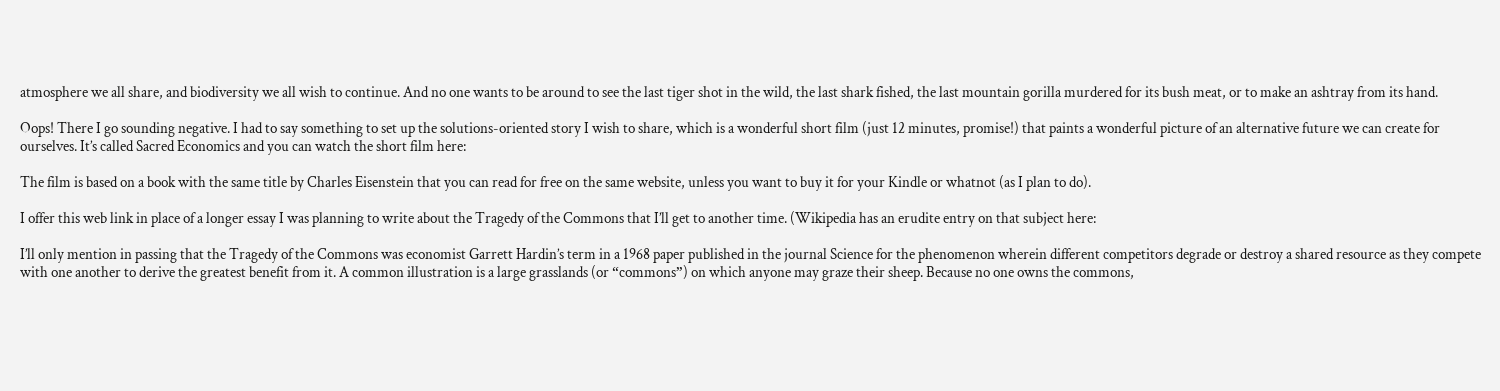atmosphere we all share, and biodiversity we all wish to continue. And no one wants to be around to see the last tiger shot in the wild, the last shark fished, the last mountain gorilla murdered for its bush meat, or to make an ashtray from its hand.

Oops! There I go sounding negative. I had to say something to set up the solutions-oriented story I wish to share, which is a wonderful short film (just 12 minutes, promise!) that paints a wonderful picture of an alternative future we can create for ourselves. It’s called Sacred Economics and you can watch the short film here:

The film is based on a book with the same title by Charles Eisenstein that you can read for free on the same website, unless you want to buy it for your Kindle or whatnot (as I plan to do).

I offer this web link in place of a longer essay I was planning to write about the Tragedy of the Commons that I’ll get to another time. (Wikipedia has an erudite entry on that subject here:

I’ll only mention in passing that the Tragedy of the Commons was economist Garrett Hardin’s term in a 1968 paper published in the journal Science for the phenomenon wherein different competitors degrade or destroy a shared resource as they compete with one another to derive the greatest benefit from it. A common illustration is a large grasslands (or “commons”) on which anyone may graze their sheep. Because no one owns the commons,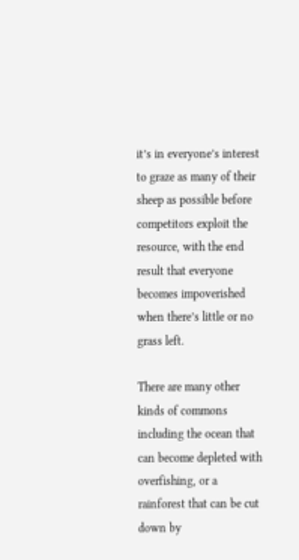it’s in everyone’s interest to graze as many of their sheep as possible before competitors exploit the resource, with the end result that everyone becomes impoverished when there’s little or no grass left.

There are many other kinds of commons including the ocean that can become depleted with overfishing, or a rainforest that can be cut down by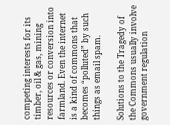competing interests for its timber, oil & gas, mining resources or conversion into farmland. Even the internet is a kind of commons that becomes “polluted” by such things as email spam.

Solutions to the Tragedy of the Commons usually involve government regulation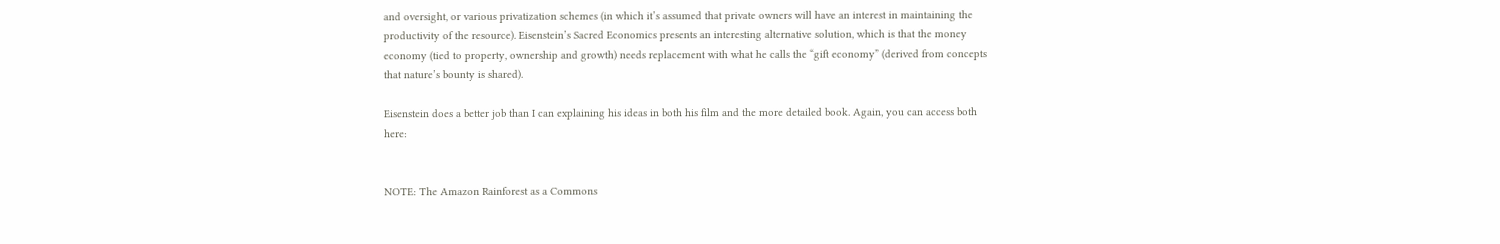and oversight, or various privatization schemes (in which it’s assumed that private owners will have an interest in maintaining the productivity of the resource). Eisenstein’s Sacred Economics presents an interesting alternative solution, which is that the money economy (tied to property, ownership and growth) needs replacement with what he calls the “gift economy” (derived from concepts that nature’s bounty is shared).

Eisenstein does a better job than I can explaining his ideas in both his film and the more detailed book. Again, you can access both here:


NOTE: The Amazon Rainforest as a Commons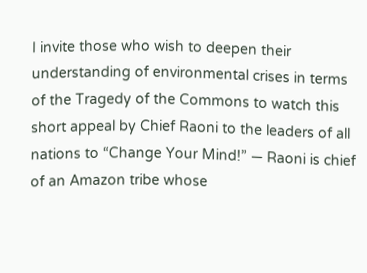I invite those who wish to deepen their understanding of environmental crises in terms of the Tragedy of the Commons to watch this short appeal by Chief Raoni to the leaders of all nations to “Change Your Mind!” — Raoni is chief of an Amazon tribe whose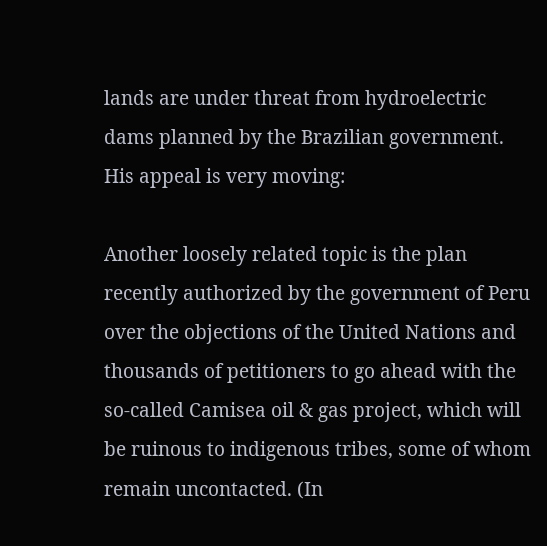lands are under threat from hydroelectric dams planned by the Brazilian government. His appeal is very moving:

Another loosely related topic is the plan recently authorized by the government of Peru over the objections of the United Nations and thousands of petitioners to go ahead with the so-called Camisea oil & gas project, which will be ruinous to indigenous tribes, some of whom remain uncontacted. (In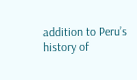addition to Peru’s history of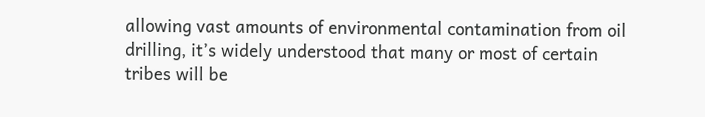allowing vast amounts of environmental contamination from oil drilling, it’s widely understood that many or most of certain tribes will be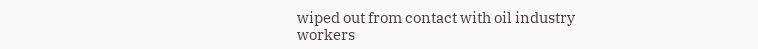wiped out from contact with oil industry workers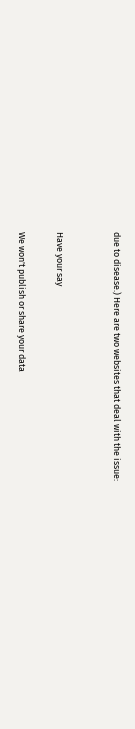due to disease.) Here are two websites that deal with the issue:


Have your say

We won't publish or share your data